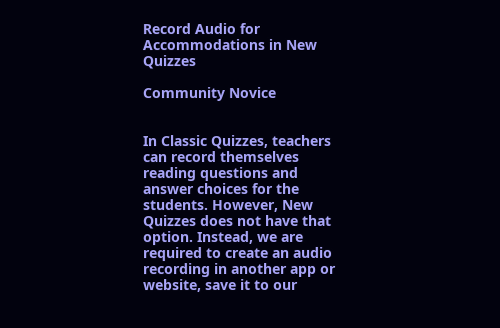Record Audio for Accommodations in New Quizzes

Community Novice


In Classic Quizzes, teachers can record themselves reading questions and answer choices for the students. However, New Quizzes does not have that option. Instead, we are required to create an audio recording in another app or website, save it to our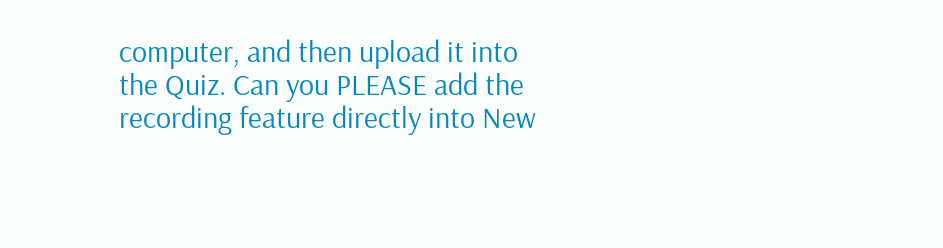computer, and then upload it into the Quiz. Can you PLEASE add the recording feature directly into New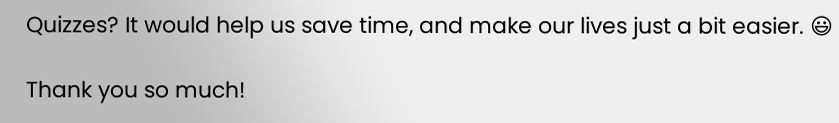Quizzes? It would help us save time, and make our lives just a bit easier. 😃

Thank you so much!